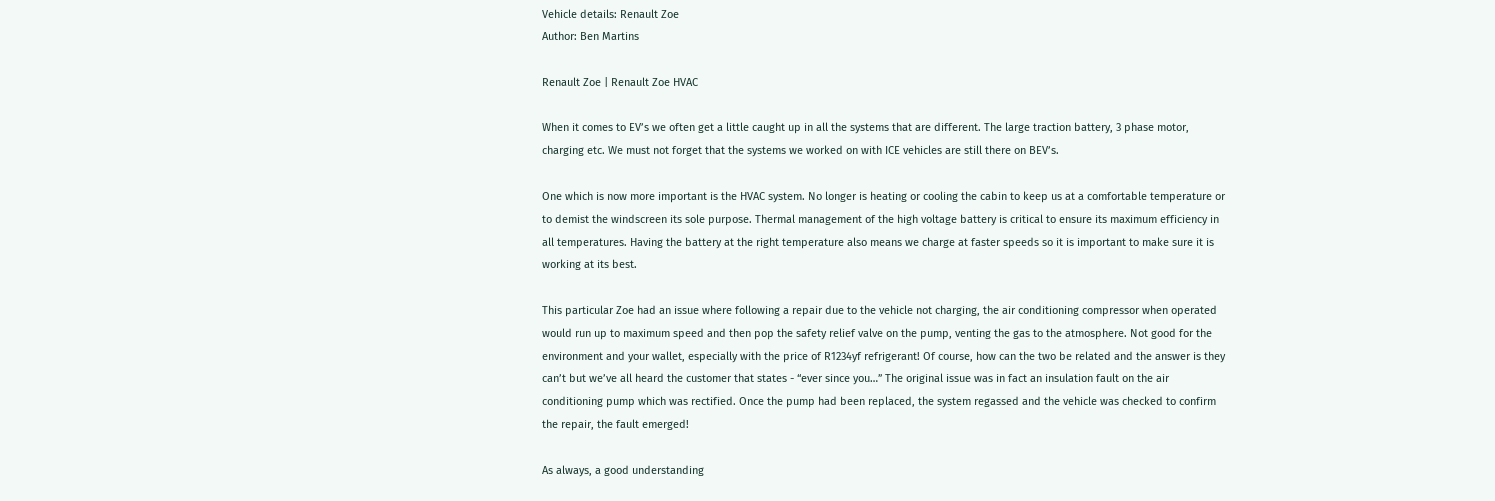Vehicle details: Renault Zoe
Author: Ben Martins

Renault Zoe | Renault Zoe HVAC

When it comes to EV’s we often get a little caught up in all the systems that are different. The large traction battery, 3 phase motor, charging etc. We must not forget that the systems we worked on with ICE vehicles are still there on BEV’s.

One which is now more important is the HVAC system. No longer is heating or cooling the cabin to keep us at a comfortable temperature or to demist the windscreen its sole purpose. Thermal management of the high voltage battery is critical to ensure its maximum efficiency in all temperatures. Having the battery at the right temperature also means we charge at faster speeds so it is important to make sure it is working at its best.

This particular Zoe had an issue where following a repair due to the vehicle not charging, the air conditioning compressor when operated would run up to maximum speed and then pop the safety relief valve on the pump, venting the gas to the atmosphere. Not good for the environment and your wallet, especially with the price of R1234yf refrigerant! Of course, how can the two be related and the answer is they can’t but we’ve all heard the customer that states - “ever since you…” The original issue was in fact an insulation fault on the air conditioning pump which was rectified. Once the pump had been replaced, the system regassed and the vehicle was checked to confirm the repair, the fault emerged!

As always, a good understanding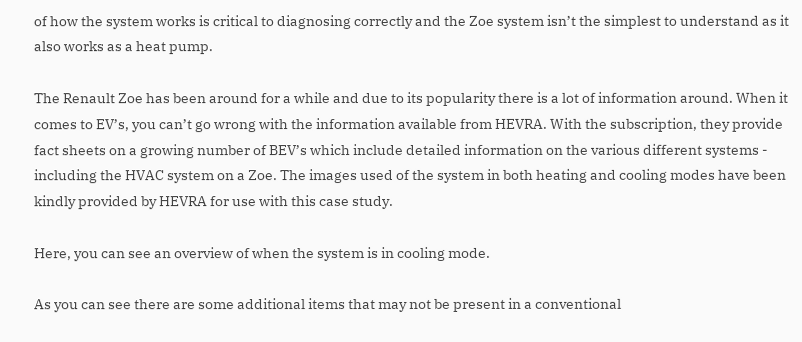of how the system works is critical to diagnosing correctly and the Zoe system isn’t the simplest to understand as it also works as a heat pump.

The Renault Zoe has been around for a while and due to its popularity there is a lot of information around. When it comes to EV’s, you can’t go wrong with the information available from HEVRA. With the subscription, they provide fact sheets on a growing number of BEV’s which include detailed information on the various different systems - including the HVAC system on a Zoe. The images used of the system in both heating and cooling modes have been kindly provided by HEVRA for use with this case study.

Here, you can see an overview of when the system is in cooling mode.

As you can see there are some additional items that may not be present in a conventional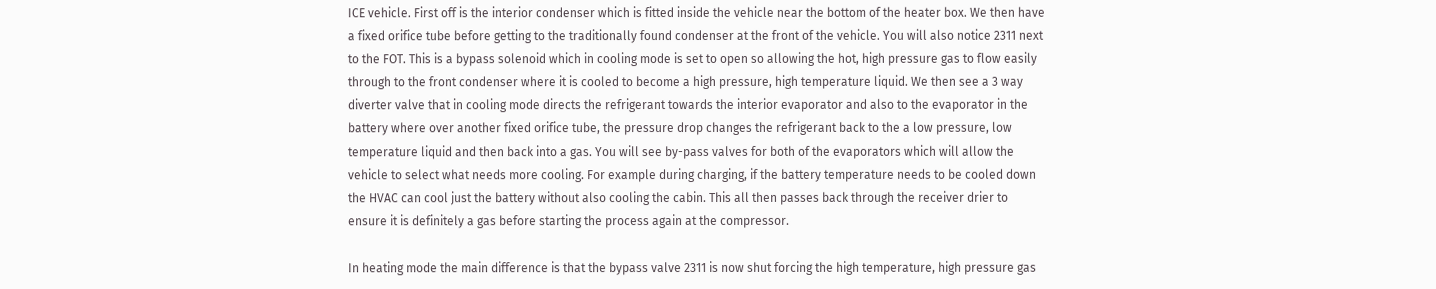ICE vehicle. First off is the interior condenser which is fitted inside the vehicle near the bottom of the heater box. We then have a fixed orifice tube before getting to the traditionally found condenser at the front of the vehicle. You will also notice 2311 next to the FOT. This is a bypass solenoid which in cooling mode is set to open so allowing the hot, high pressure gas to flow easily through to the front condenser where it is cooled to become a high pressure, high temperature liquid. We then see a 3 way diverter valve that in cooling mode directs the refrigerant towards the interior evaporator and also to the evaporator in the battery where over another fixed orifice tube, the pressure drop changes the refrigerant back to the a low pressure, low temperature liquid and then back into a gas. You will see by-pass valves for both of the evaporators which will allow the vehicle to select what needs more cooling. For example during charging, if the battery temperature needs to be cooled down the HVAC can cool just the battery without also cooling the cabin. This all then passes back through the receiver drier to ensure it is definitely a gas before starting the process again at the compressor.

In heating mode the main difference is that the bypass valve 2311 is now shut forcing the high temperature, high pressure gas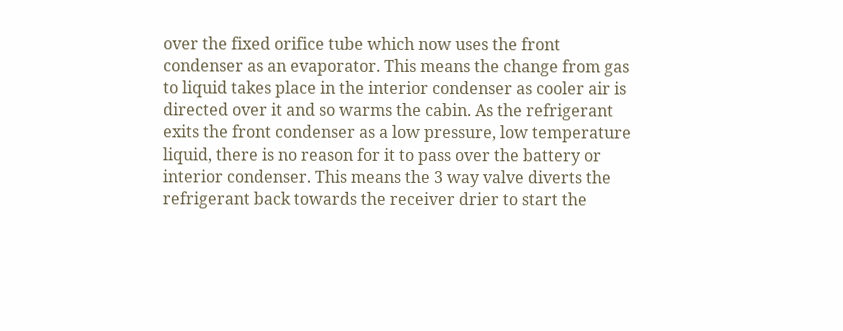over the fixed orifice tube which now uses the front condenser as an evaporator. This means the change from gas to liquid takes place in the interior condenser as cooler air is directed over it and so warms the cabin. As the refrigerant exits the front condenser as a low pressure, low temperature liquid, there is no reason for it to pass over the battery or interior condenser. This means the 3 way valve diverts the refrigerant back towards the receiver drier to start the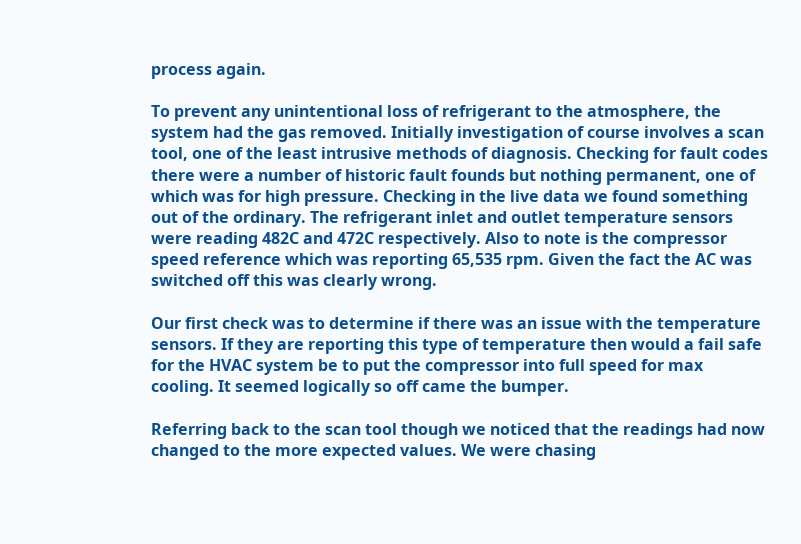process again.

To prevent any unintentional loss of refrigerant to the atmosphere, the system had the gas removed. Initially investigation of course involves a scan tool, one of the least intrusive methods of diagnosis. Checking for fault codes there were a number of historic fault founds but nothing permanent, one of which was for high pressure. Checking in the live data we found something out of the ordinary. The refrigerant inlet and outlet temperature sensors were reading 482C and 472C respectively. Also to note is the compressor speed reference which was reporting 65,535 rpm. Given the fact the AC was switched off this was clearly wrong.

Our first check was to determine if there was an issue with the temperature sensors. If they are reporting this type of temperature then would a fail safe for the HVAC system be to put the compressor into full speed for max cooling. It seemed logically so off came the bumper.

Referring back to the scan tool though we noticed that the readings had now changed to the more expected values. We were chasing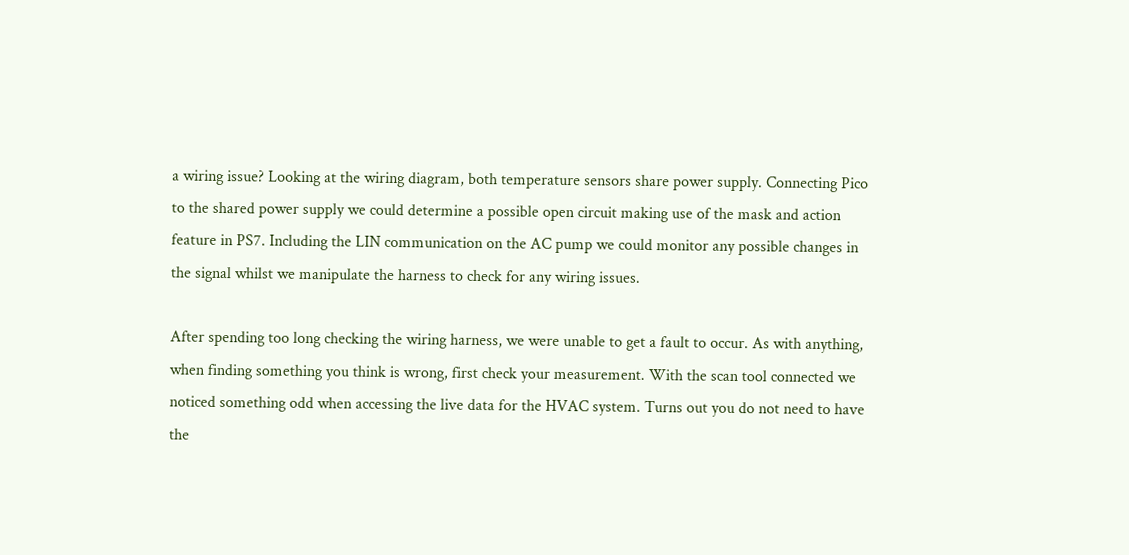a wiring issue? Looking at the wiring diagram, both temperature sensors share power supply. Connecting Pico to the shared power supply we could determine a possible open circuit making use of the mask and action feature in PS7. Including the LIN communication on the AC pump we could monitor any possible changes in the signal whilst we manipulate the harness to check for any wiring issues.

After spending too long checking the wiring harness, we were unable to get a fault to occur. As with anything, when finding something you think is wrong, first check your measurement. With the scan tool connected we noticed something odd when accessing the live data for the HVAC system. Turns out you do not need to have the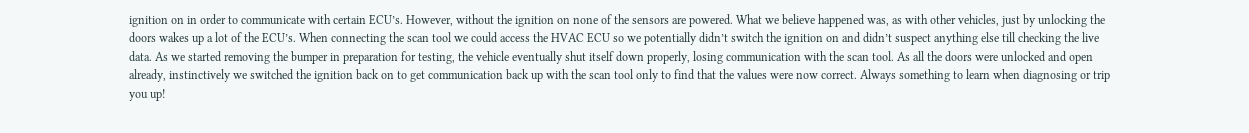ignition on in order to communicate with certain ECU’s. However, without the ignition on none of the sensors are powered. What we believe happened was, as with other vehicles, just by unlocking the doors wakes up a lot of the ECU’s. When connecting the scan tool we could access the HVAC ECU so we potentially didn’t switch the ignition on and didn’t suspect anything else till checking the live data. As we started removing the bumper in preparation for testing, the vehicle eventually shut itself down properly, losing communication with the scan tool. As all the doors were unlocked and open already, instinctively we switched the ignition back on to get communication back up with the scan tool only to find that the values were now correct. Always something to learn when diagnosing or trip you up!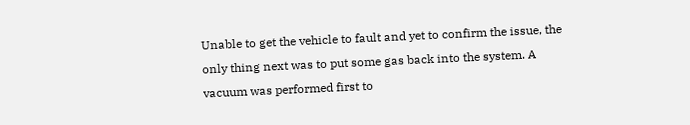Unable to get the vehicle to fault and yet to confirm the issue, the only thing next was to put some gas back into the system. A vacuum was performed first to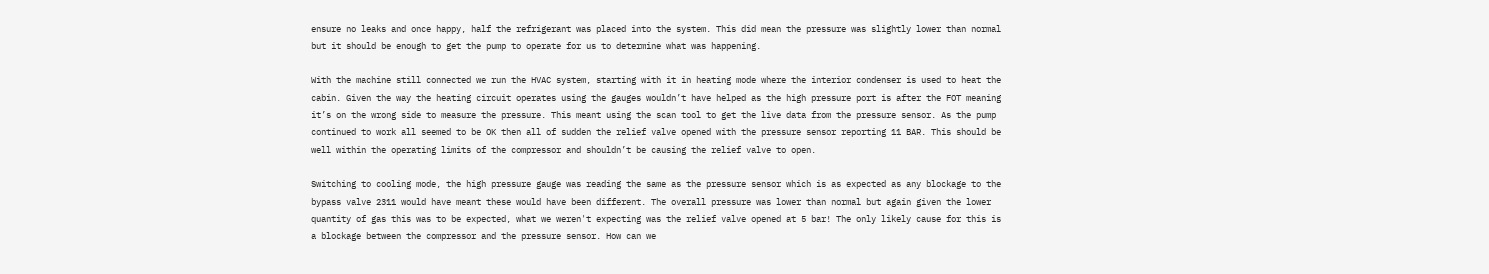ensure no leaks and once happy, half the refrigerant was placed into the system. This did mean the pressure was slightly lower than normal but it should be enough to get the pump to operate for us to determine what was happening.

With the machine still connected we run the HVAC system, starting with it in heating mode where the interior condenser is used to heat the cabin. Given the way the heating circuit operates using the gauges wouldn’t have helped as the high pressure port is after the FOT meaning it’s on the wrong side to measure the pressure. This meant using the scan tool to get the live data from the pressure sensor. As the pump continued to work all seemed to be OK then all of sudden the relief valve opened with the pressure sensor reporting 11 BAR. This should be well within the operating limits of the compressor and shouldn’t be causing the relief valve to open.

Switching to cooling mode, the high pressure gauge was reading the same as the pressure sensor which is as expected as any blockage to the bypass valve 2311 would have meant these would have been different. The overall pressure was lower than normal but again given the lower quantity of gas this was to be expected, what we weren't expecting was the relief valve opened at 5 bar! The only likely cause for this is a blockage between the compressor and the pressure sensor. How can we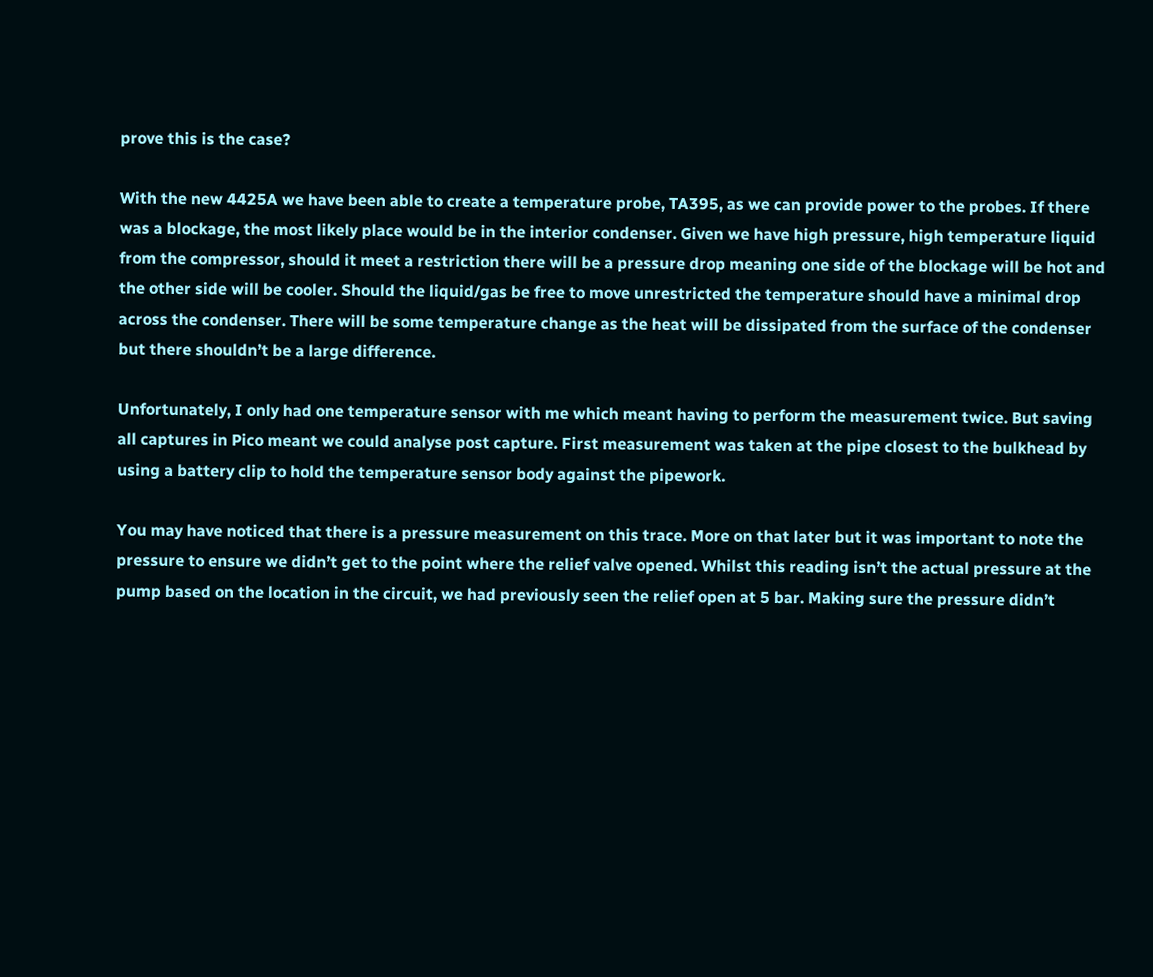prove this is the case?

With the new 4425A we have been able to create a temperature probe, TA395, as we can provide power to the probes. If there was a blockage, the most likely place would be in the interior condenser. Given we have high pressure, high temperature liquid from the compressor, should it meet a restriction there will be a pressure drop meaning one side of the blockage will be hot and the other side will be cooler. Should the liquid/gas be free to move unrestricted the temperature should have a minimal drop across the condenser. There will be some temperature change as the heat will be dissipated from the surface of the condenser but there shouldn’t be a large difference.

Unfortunately, I only had one temperature sensor with me which meant having to perform the measurement twice. But saving all captures in Pico meant we could analyse post capture. First measurement was taken at the pipe closest to the bulkhead by using a battery clip to hold the temperature sensor body against the pipework.

You may have noticed that there is a pressure measurement on this trace. More on that later but it was important to note the pressure to ensure we didn’t get to the point where the relief valve opened. Whilst this reading isn’t the actual pressure at the pump based on the location in the circuit, we had previously seen the relief open at 5 bar. Making sure the pressure didn’t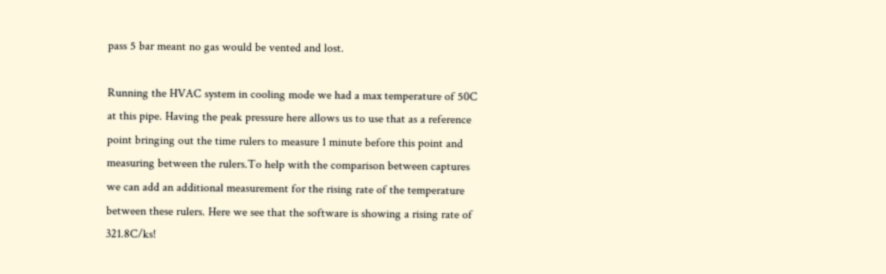pass 5 bar meant no gas would be vented and lost.

Running the HVAC system in cooling mode we had a max temperature of 50C at this pipe. Having the peak pressure here allows us to use that as a reference point bringing out the time rulers to measure 1 minute before this point and measuring between the rulers.To help with the comparison between captures we can add an additional measurement for the rising rate of the temperature between these rulers. Here we see that the software is showing a rising rate of 321.8C/ks!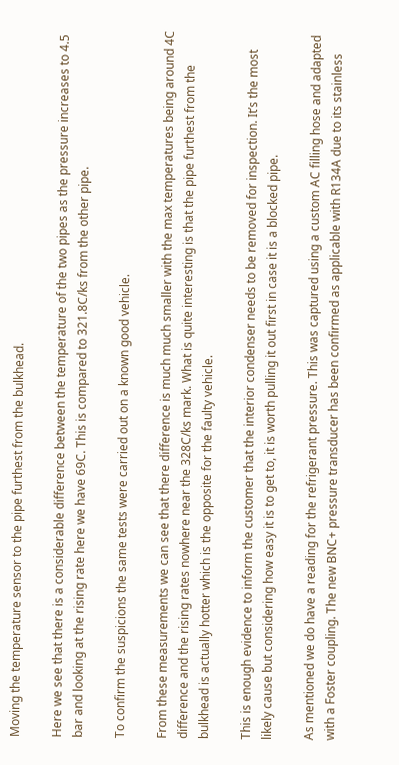Moving the temperature sensor to the pipe furthest from the bulkhead.

Here we see that there is a considerable difference between the temperature of the two pipes as the pressure increases to 4.5 bar and looking at the rising rate here we have 69C. This is compared to 321.8C/ks from the other pipe.

To confirm the suspicions the same tests were carried out on a known good vehicle.

From these measurements we can see that there difference is much much smaller with the max temperatures being around 4C difference and the rising rates nowhere near the 328C/ks mark. What is quite interesting is that the pipe furthest from the bulkhead is actually hotter which is the opposite for the faulty vehicle.

This is enough evidence to inform the customer that the interior condenser needs to be removed for inspection. It’s the most likely cause but considering how easy it is to get to, it is worth pulling it out first in case it is a blocked pipe.

As mentioned we do have a reading for the refrigerant pressure. This was captured using a custom AC filling hose and adapted with a Foster coupling. The new BNC+ pressure transducer has been confirmed as applicable with R134A due to its stainless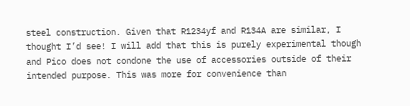steel construction. Given that R1234yf and R134A are similar, I thought I’d see! I will add that this is purely experimental though and Pico does not condone the use of accessories outside of their intended purpose. This was more for convenience than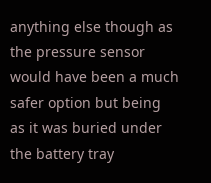anything else though as the pressure sensor would have been a much safer option but being as it was buried under the battery tray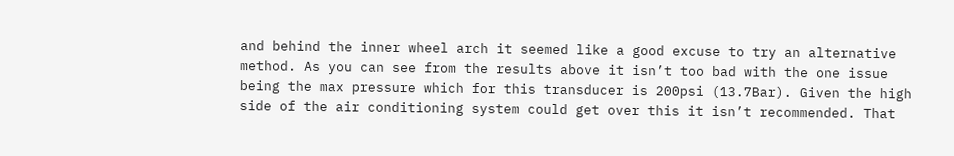and behind the inner wheel arch it seemed like a good excuse to try an alternative method. As you can see from the results above it isn’t too bad with the one issue being the max pressure which for this transducer is 200psi (13.7Bar). Given the high side of the air conditioning system could get over this it isn’t recommended. That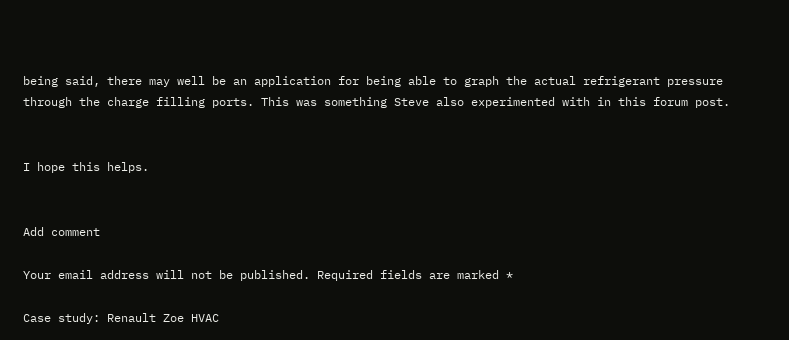being said, there may well be an application for being able to graph the actual refrigerant pressure through the charge filling ports. This was something Steve also experimented with in this forum post.


I hope this helps.


Add comment

Your email address will not be published. Required fields are marked *

Case study: Renault Zoe HVAC